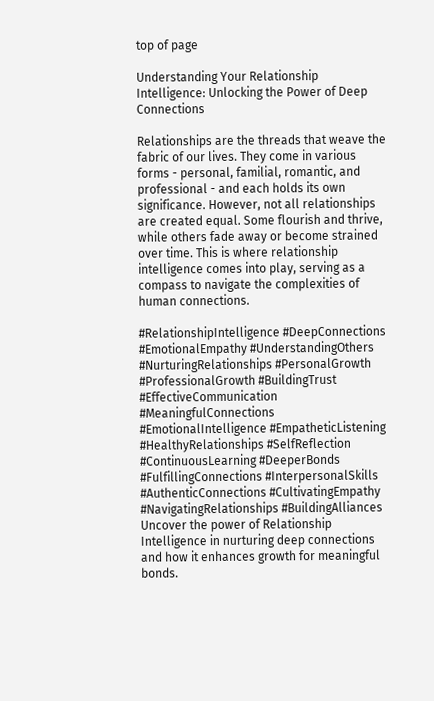top of page

Understanding Your Relationship Intelligence: Unlocking the Power of Deep Connections

Relationships are the threads that weave the fabric of our lives. They come in various forms - personal, familial, romantic, and professional - and each holds its own significance. However, not all relationships are created equal. Some flourish and thrive, while others fade away or become strained over time. This is where relationship intelligence comes into play, serving as a compass to navigate the complexities of human connections.

#RelationshipIntelligence #DeepConnections #EmotionalEmpathy #UnderstandingOthers #NurturingRelationships #PersonalGrowth #ProfessionalGrowth #BuildingTrust #EffectiveCommunication #MeaningfulConnections #EmotionalIntelligence #EmpatheticListening #HealthyRelationships #SelfReflection #ContinuousLearning #DeeperBonds #FulfillingConnections #InterpersonalSkills #AuthenticConnections #CultivatingEmpathy #NavigatingRelationships #BuildingAlliances
Uncover the power of Relationship Intelligence in nurturing deep connections and how it enhances growth for meaningful bonds.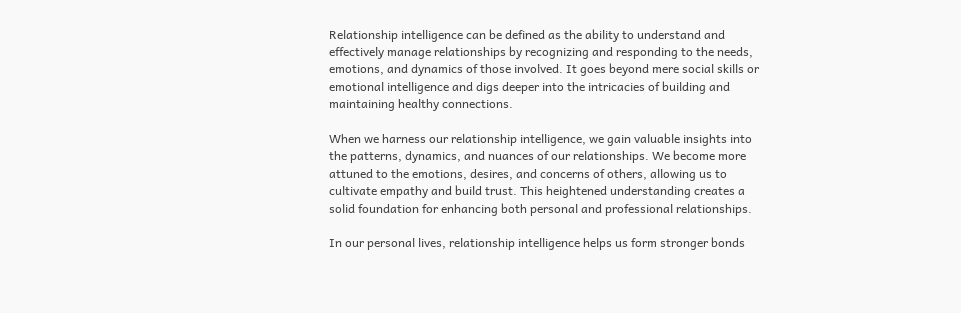Relationship intelligence can be defined as the ability to understand and effectively manage relationships by recognizing and responding to the needs, emotions, and dynamics of those involved. It goes beyond mere social skills or emotional intelligence and digs deeper into the intricacies of building and maintaining healthy connections.

When we harness our relationship intelligence, we gain valuable insights into the patterns, dynamics, and nuances of our relationships. We become more attuned to the emotions, desires, and concerns of others, allowing us to cultivate empathy and build trust. This heightened understanding creates a solid foundation for enhancing both personal and professional relationships.

In our personal lives, relationship intelligence helps us form stronger bonds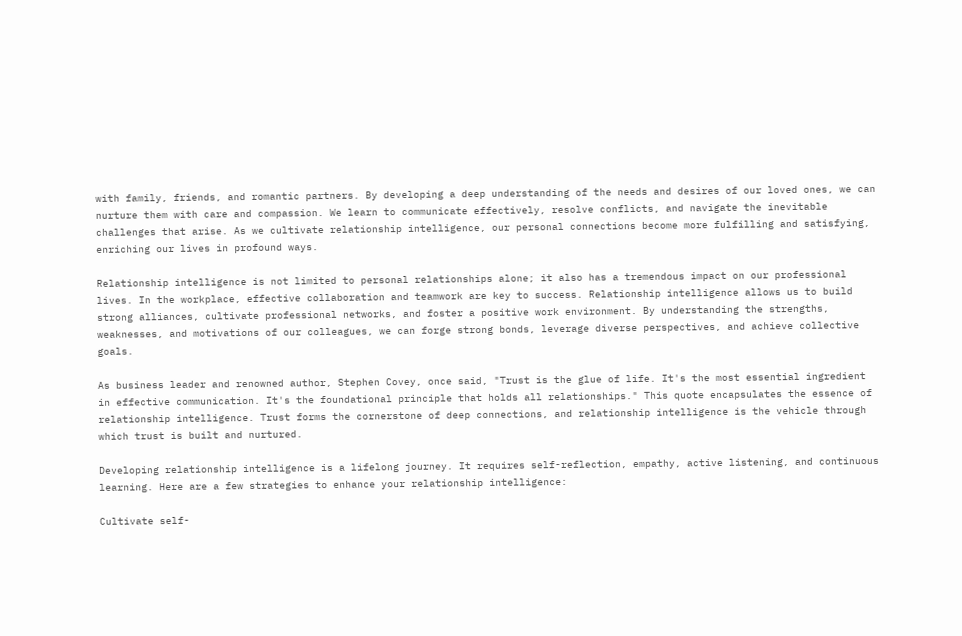with family, friends, and romantic partners. By developing a deep understanding of the needs and desires of our loved ones, we can nurture them with care and compassion. We learn to communicate effectively, resolve conflicts, and navigate the inevitable challenges that arise. As we cultivate relationship intelligence, our personal connections become more fulfilling and satisfying, enriching our lives in profound ways.

Relationship intelligence is not limited to personal relationships alone; it also has a tremendous impact on our professional lives. In the workplace, effective collaboration and teamwork are key to success. Relationship intelligence allows us to build strong alliances, cultivate professional networks, and foster a positive work environment. By understanding the strengths, weaknesses, and motivations of our colleagues, we can forge strong bonds, leverage diverse perspectives, and achieve collective goals.

As business leader and renowned author, Stephen Covey, once said, "Trust is the glue of life. It's the most essential ingredient in effective communication. It's the foundational principle that holds all relationships." This quote encapsulates the essence of relationship intelligence. Trust forms the cornerstone of deep connections, and relationship intelligence is the vehicle through which trust is built and nurtured.

Developing relationship intelligence is a lifelong journey. It requires self-reflection, empathy, active listening, and continuous learning. Here are a few strategies to enhance your relationship intelligence:

Cultivate self-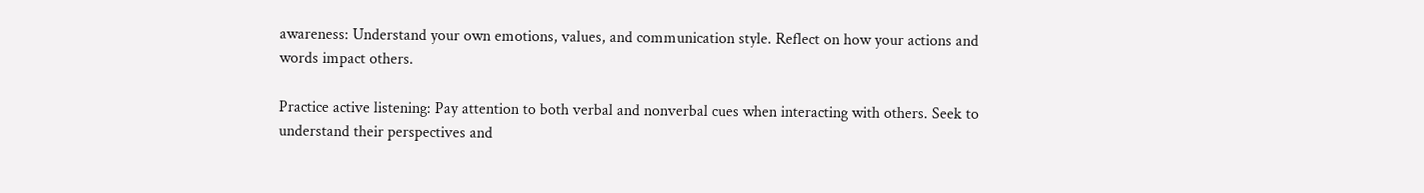awareness: Understand your own emotions, values, and communication style. Reflect on how your actions and words impact others.

Practice active listening: Pay attention to both verbal and nonverbal cues when interacting with others. Seek to understand their perspectives and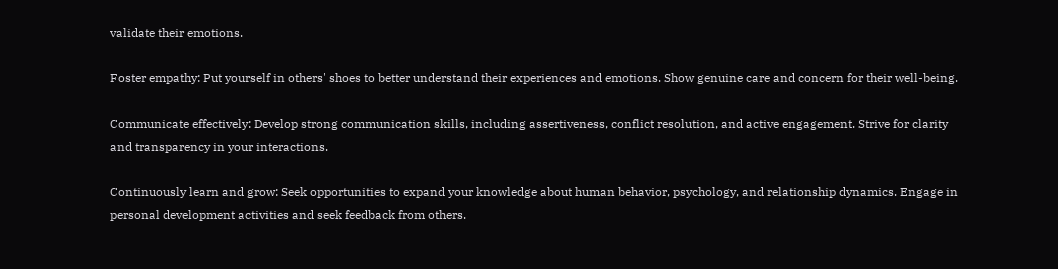validate their emotions.

Foster empathy: Put yourself in others' shoes to better understand their experiences and emotions. Show genuine care and concern for their well-being.

Communicate effectively: Develop strong communication skills, including assertiveness, conflict resolution, and active engagement. Strive for clarity and transparency in your interactions.

Continuously learn and grow: Seek opportunities to expand your knowledge about human behavior, psychology, and relationship dynamics. Engage in personal development activities and seek feedback from others.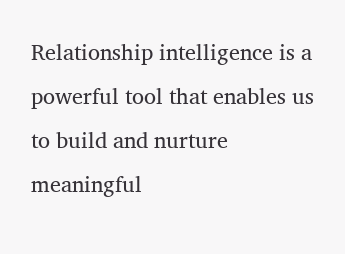Relationship intelligence is a powerful tool that enables us to build and nurture meaningful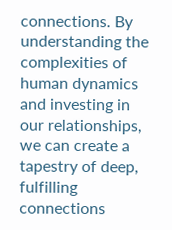connections. By understanding the complexities of human dynamics and investing in our relationships, we can create a tapestry of deep, fulfilling connections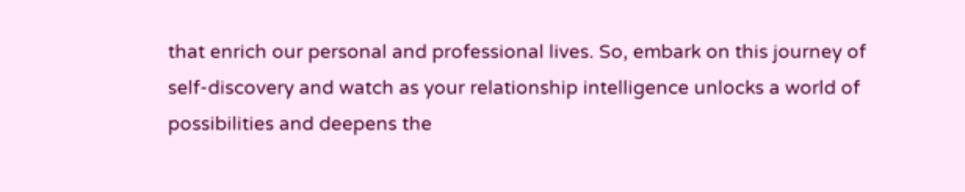that enrich our personal and professional lives. So, embark on this journey of self-discovery and watch as your relationship intelligence unlocks a world of possibilities and deepens the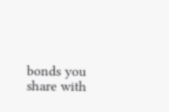bonds you share with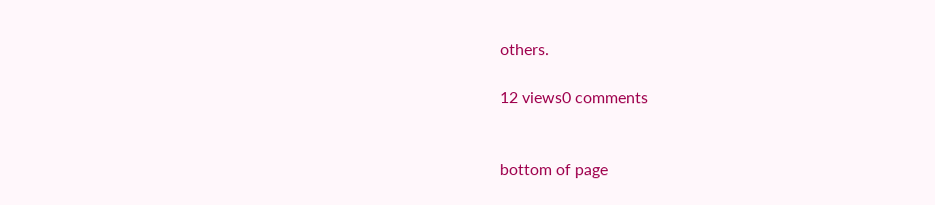others.

12 views0 comments


bottom of page